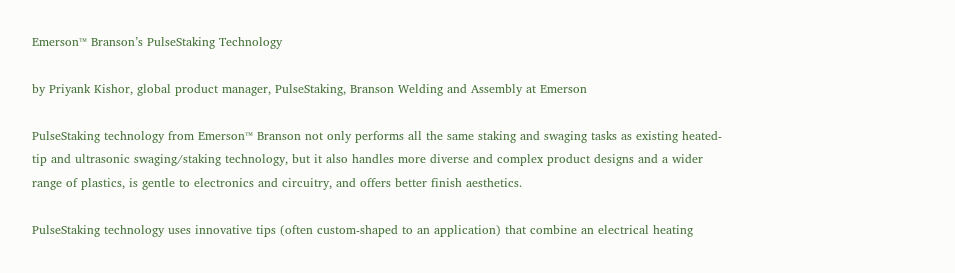Emerson™ Branson’s PulseStaking Technology

by Priyank Kishor, global product manager, PulseStaking, Branson Welding and Assembly at Emerson

PulseStaking technology from Emerson™ Branson not only performs all the same staking and swaging tasks as existing heated-tip and ultrasonic swaging/staking technology, but it also handles more diverse and complex product designs and a wider range of plastics, is gentle to electronics and circuitry, and offers better finish aesthetics.

PulseStaking technology uses innovative tips (often custom-shaped to an application) that combine an electrical heating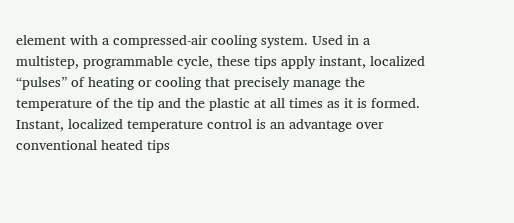element with a compressed-air cooling system. Used in a multistep, programmable cycle, these tips apply instant, localized “pulses” of heating or cooling that precisely manage the temperature of the tip and the plastic at all times as it is formed. Instant, localized temperature control is an advantage over conventional heated tips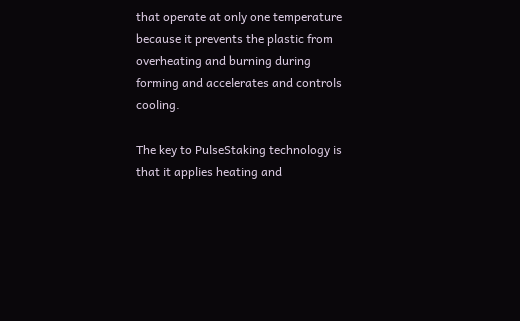that operate at only one temperature because it prevents the plastic from overheating and burning during forming and accelerates and controls cooling.

The key to PulseStaking technology is that it applies heating and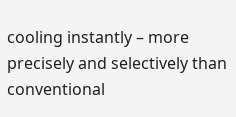cooling instantly – more precisely and selectively than conventional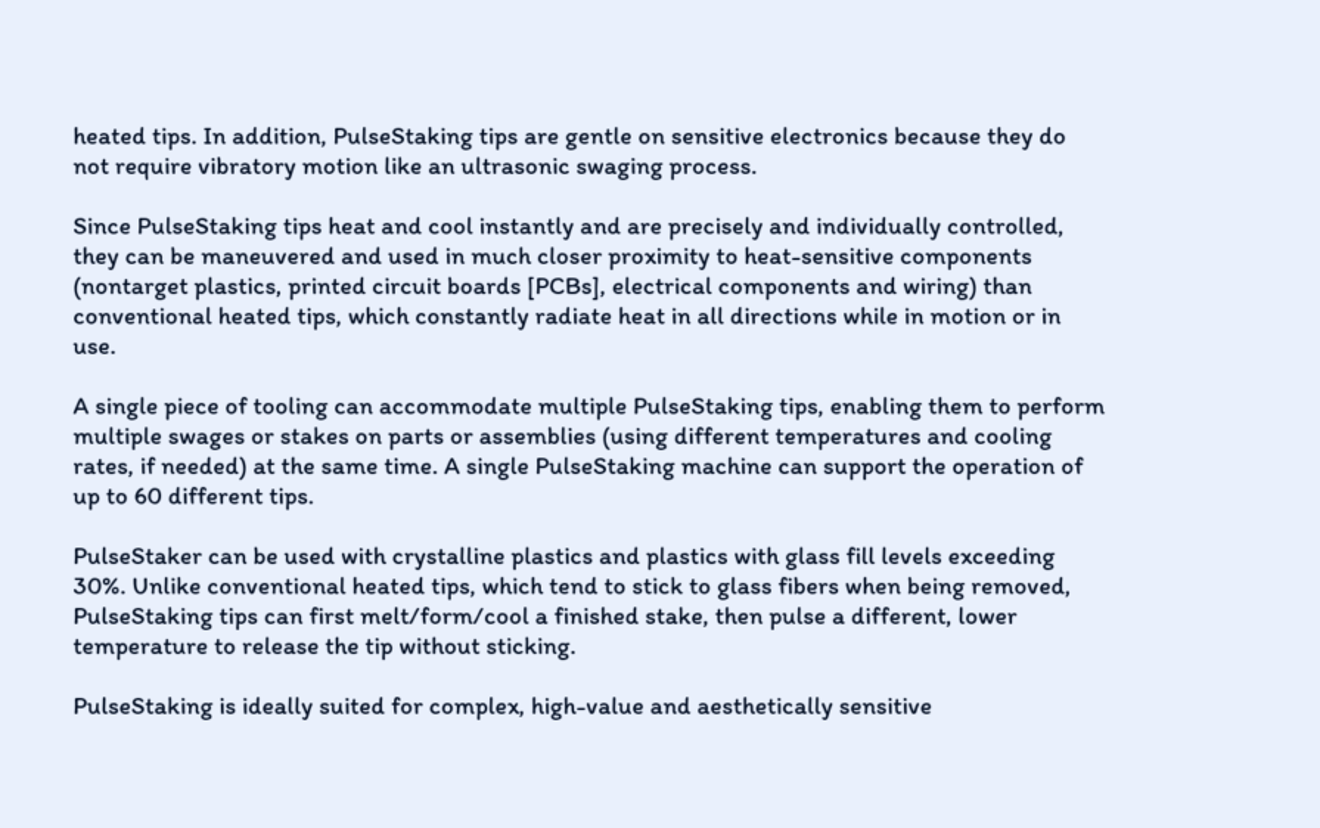heated tips. In addition, PulseStaking tips are gentle on sensitive electronics because they do not require vibratory motion like an ultrasonic swaging process.

Since PulseStaking tips heat and cool instantly and are precisely and individually controlled, they can be maneuvered and used in much closer proximity to heat-sensitive components (nontarget plastics, printed circuit boards [PCBs], electrical components and wiring) than conventional heated tips, which constantly radiate heat in all directions while in motion or in use.

A single piece of tooling can accommodate multiple PulseStaking tips, enabling them to perform multiple swages or stakes on parts or assemblies (using different temperatures and cooling rates, if needed) at the same time. A single PulseStaking machine can support the operation of up to 60 different tips.

PulseStaker can be used with crystalline plastics and plastics with glass fill levels exceeding 30%. Unlike conventional heated tips, which tend to stick to glass fibers when being removed, PulseStaking tips can first melt/form/cool a finished stake, then pulse a different, lower temperature to release the tip without sticking.

PulseStaking is ideally suited for complex, high-value and aesthetically sensitive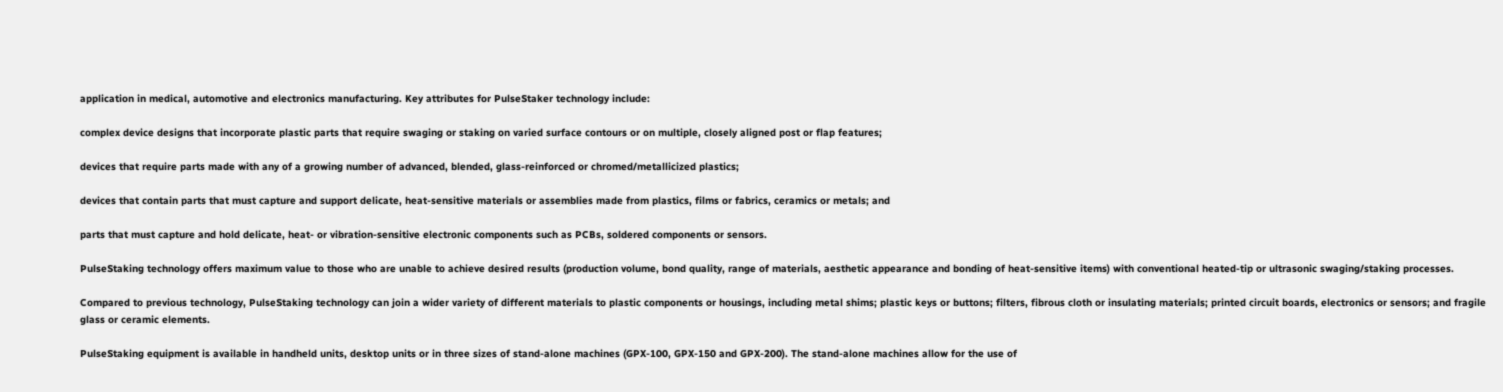application in medical, automotive and electronics manufacturing. Key attributes for PulseStaker technology include:

complex device designs that incorporate plastic parts that require swaging or staking on varied surface contours or on multiple, closely aligned post or flap features;

devices that require parts made with any of a growing number of advanced, blended, glass-reinforced or chromed/metallicized plastics;

devices that contain parts that must capture and support delicate, heat-sensitive materials or assemblies made from plastics, films or fabrics, ceramics or metals; and

parts that must capture and hold delicate, heat- or vibration-sensitive electronic components such as PCBs, soldered components or sensors.

PulseStaking technology offers maximum value to those who are unable to achieve desired results (production volume, bond quality, range of materials, aesthetic appearance and bonding of heat-sensitive items) with conventional heated-tip or ultrasonic swaging/staking processes.

Compared to previous technology, PulseStaking technology can join a wider variety of different materials to plastic components or housings, including metal shims; plastic keys or buttons; filters, fibrous cloth or insulating materials; printed circuit boards, electronics or sensors; and fragile glass or ceramic elements.

PulseStaking equipment is available in handheld units, desktop units or in three sizes of stand-alone machines (GPX-100, GPX-150 and GPX-200). The stand-alone machines allow for the use of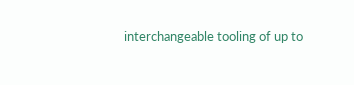interchangeable tooling of up to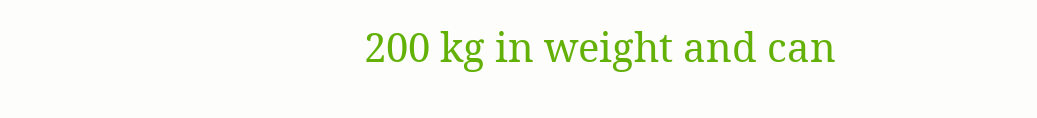200 kg in weight and can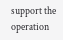support the operation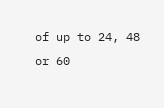of up to 24, 48 or 60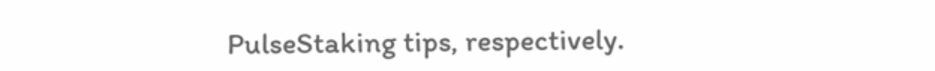PulseStaking tips, respectively.